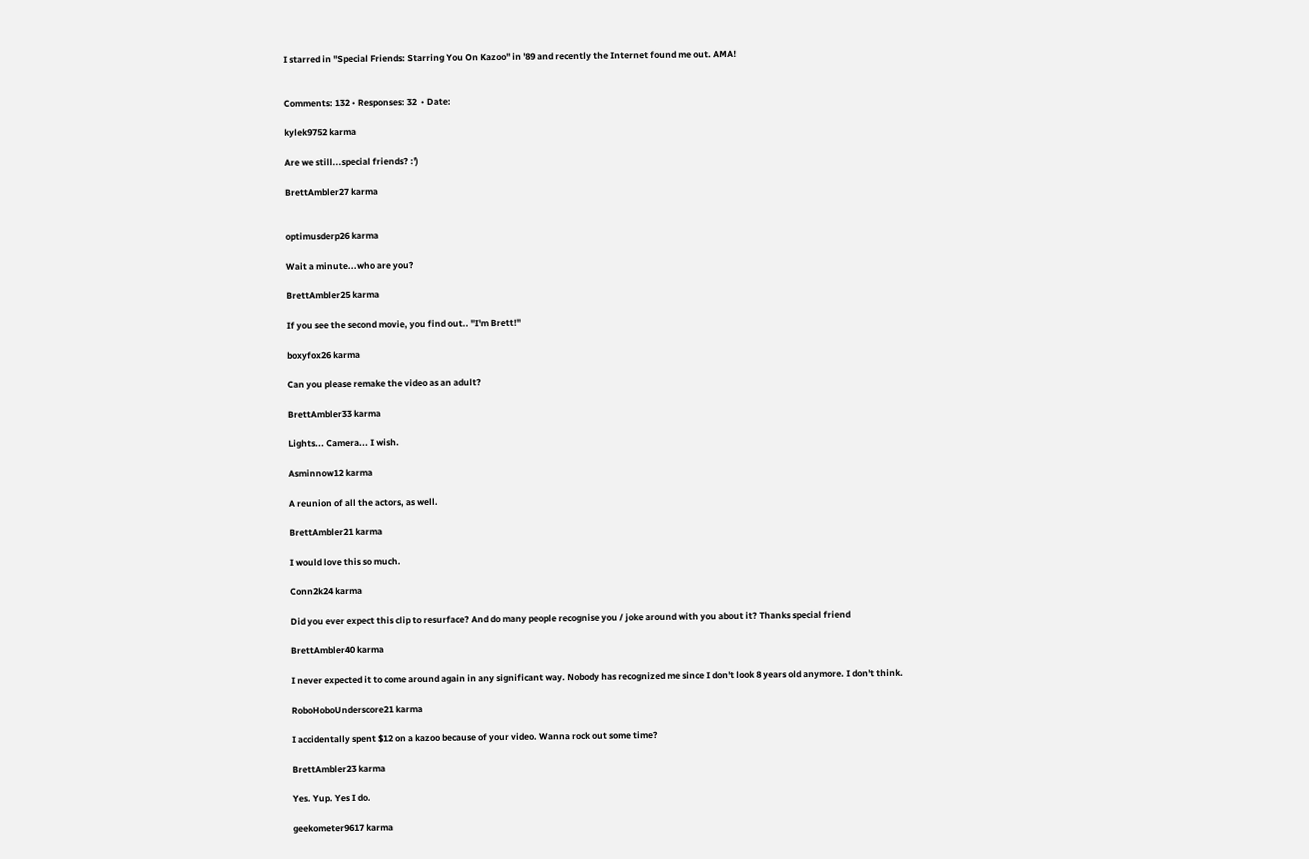I starred in "Special Friends: Starring You On Kazoo" in '89 and recently the Internet found me out. AMA!


Comments: 132 • Responses: 32  • Date:

kylek9752 karma

Are we still...special friends? :')

BrettAmbler27 karma


optimusderp26 karma

Wait a minute...who are you?

BrettAmbler25 karma

If you see the second movie, you find out.. "I'm Brett!"

boxyfox26 karma

Can you please remake the video as an adult?

BrettAmbler33 karma

Lights... Camera... I wish.

Asminnow12 karma

A reunion of all the actors, as well.

BrettAmbler21 karma

I would love this so much.

Conn2k24 karma

Did you ever expect this clip to resurface? And do many people recognise you / joke around with you about it? Thanks special friend

BrettAmbler40 karma

I never expected it to come around again in any significant way. Nobody has recognized me since I don't look 8 years old anymore. I don't think.

RoboHoboUnderscore21 karma

I accidentally spent $12 on a kazoo because of your video. Wanna rock out some time?

BrettAmbler23 karma

Yes. Yup. Yes I do.

geekometer9617 karma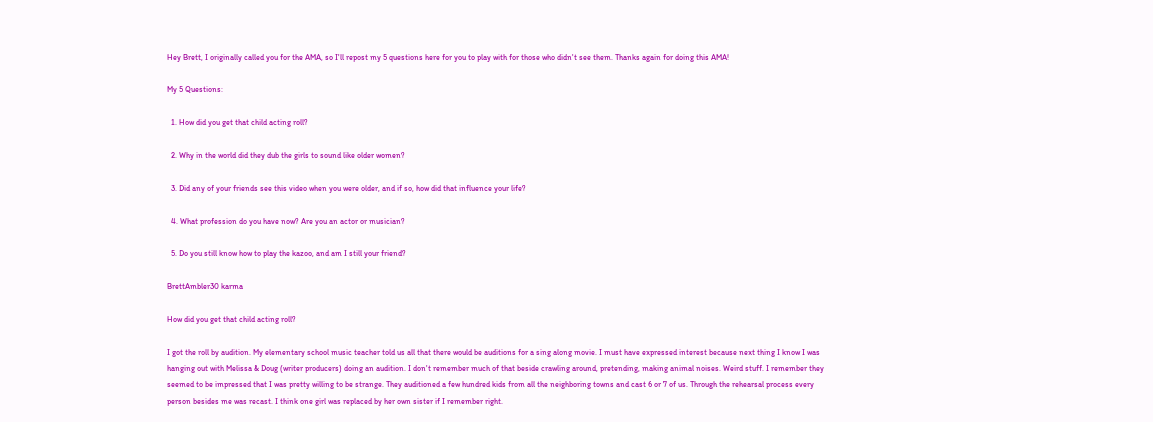Hey Brett, I originally called you for the AMA, so I'll repost my 5 questions here for you to play with for those who didn't see them. Thanks again for doing this AMA!

My 5 Questions:

  1. How did you get that child acting roll?

  2. Why in the world did they dub the girls to sound like older women?

  3. Did any of your friends see this video when you were older, and if so, how did that influence your life?

  4. What profession do you have now? Are you an actor or musician?

  5. Do you still know how to play the kazoo, and am I still your friend?

BrettAmbler30 karma

How did you get that child acting roll?

I got the roll by audition. My elementary school music teacher told us all that there would be auditions for a sing along movie. I must have expressed interest because next thing I know I was hanging out with Melissa & Doug (writer producers) doing an audition. I don't remember much of that beside crawling around, pretending, making animal noises. Weird stuff. I remember they seemed to be impressed that I was pretty willing to be strange. They auditioned a few hundred kids from all the neighboring towns and cast 6 or 7 of us. Through the rehearsal process every person besides me was recast. I think one girl was replaced by her own sister if I remember right.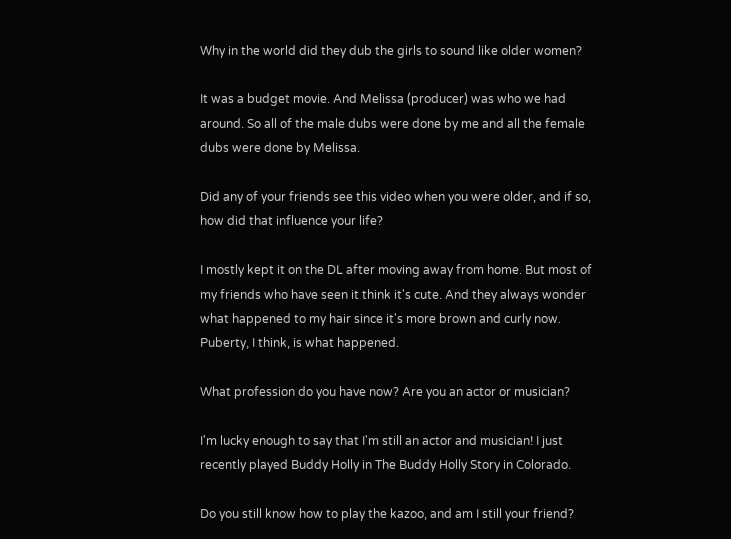Why in the world did they dub the girls to sound like older women?

It was a budget movie. And Melissa (producer) was who we had around. So all of the male dubs were done by me and all the female dubs were done by Melissa.

Did any of your friends see this video when you were older, and if so, how did that influence your life?

I mostly kept it on the DL after moving away from home. But most of my friends who have seen it think it's cute. And they always wonder what happened to my hair since it's more brown and curly now. Puberty, I think, is what happened.

What profession do you have now? Are you an actor or musician?

I'm lucky enough to say that I'm still an actor and musician! I just recently played Buddy Holly in The Buddy Holly Story in Colorado.

Do you still know how to play the kazoo, and am I still your friend?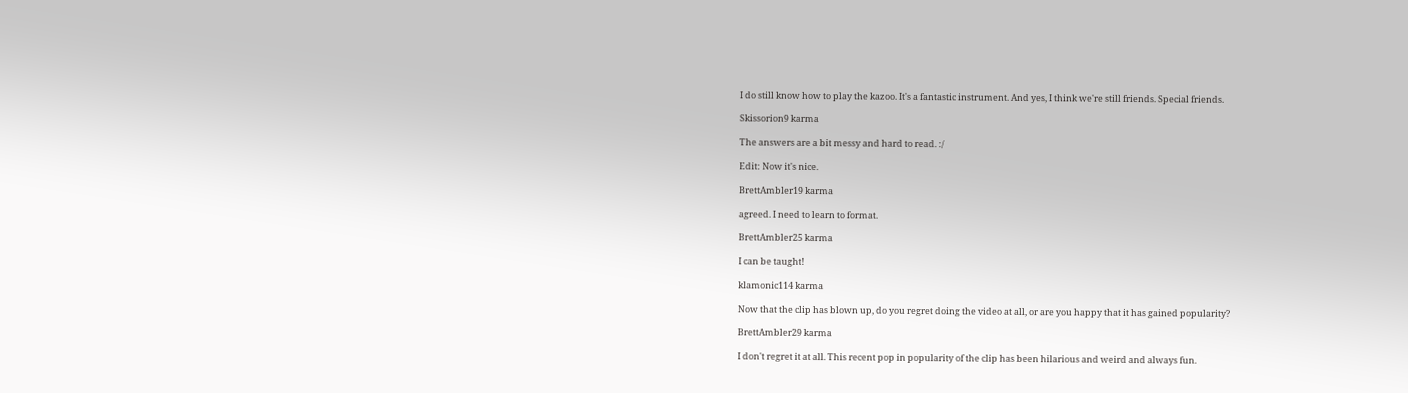I do still know how to play the kazoo. It's a fantastic instrument. And yes, I think we're still friends. Special friends.

Skissorion9 karma

The answers are a bit messy and hard to read. :/

Edit: Now it's nice.

BrettAmbler19 karma

agreed. I need to learn to format.

BrettAmbler25 karma

I can be taught!

klamonic114 karma

Now that the clip has blown up, do you regret doing the video at all, or are you happy that it has gained popularity?

BrettAmbler29 karma

I don't regret it at all. This recent pop in popularity of the clip has been hilarious and weird and always fun.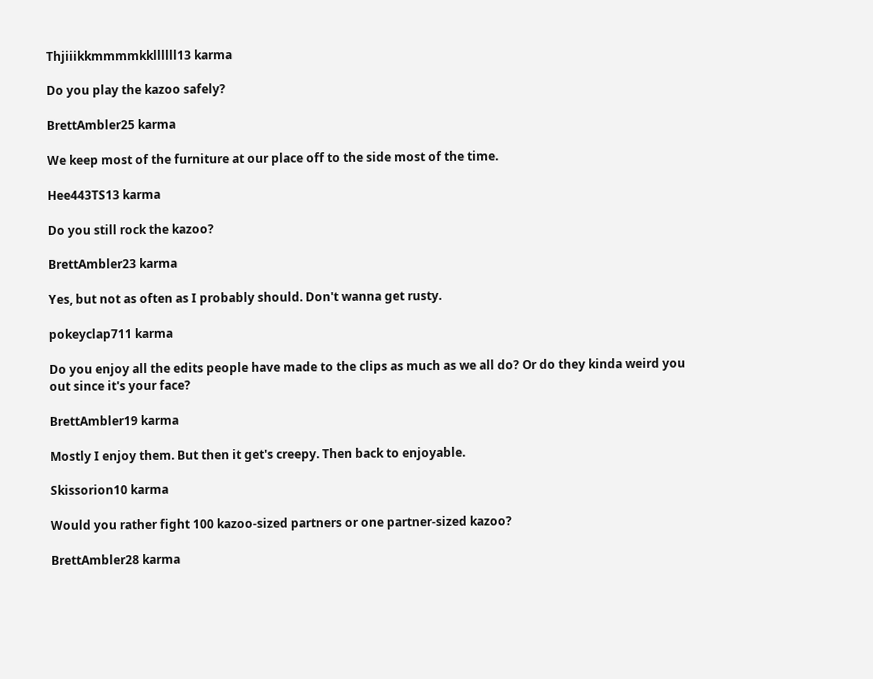Thjiiikkmmmmkkllllll13 karma

Do you play the kazoo safely?

BrettAmbler25 karma

We keep most of the furniture at our place off to the side most of the time.

Hee443TS13 karma

Do you still rock the kazoo?

BrettAmbler23 karma

Yes, but not as often as I probably should. Don't wanna get rusty.

pokeyclap711 karma

Do you enjoy all the edits people have made to the clips as much as we all do? Or do they kinda weird you out since it's your face?

BrettAmbler19 karma

Mostly I enjoy them. But then it get's creepy. Then back to enjoyable.

Skissorion10 karma

Would you rather fight 100 kazoo-sized partners or one partner-sized kazoo?

BrettAmbler28 karma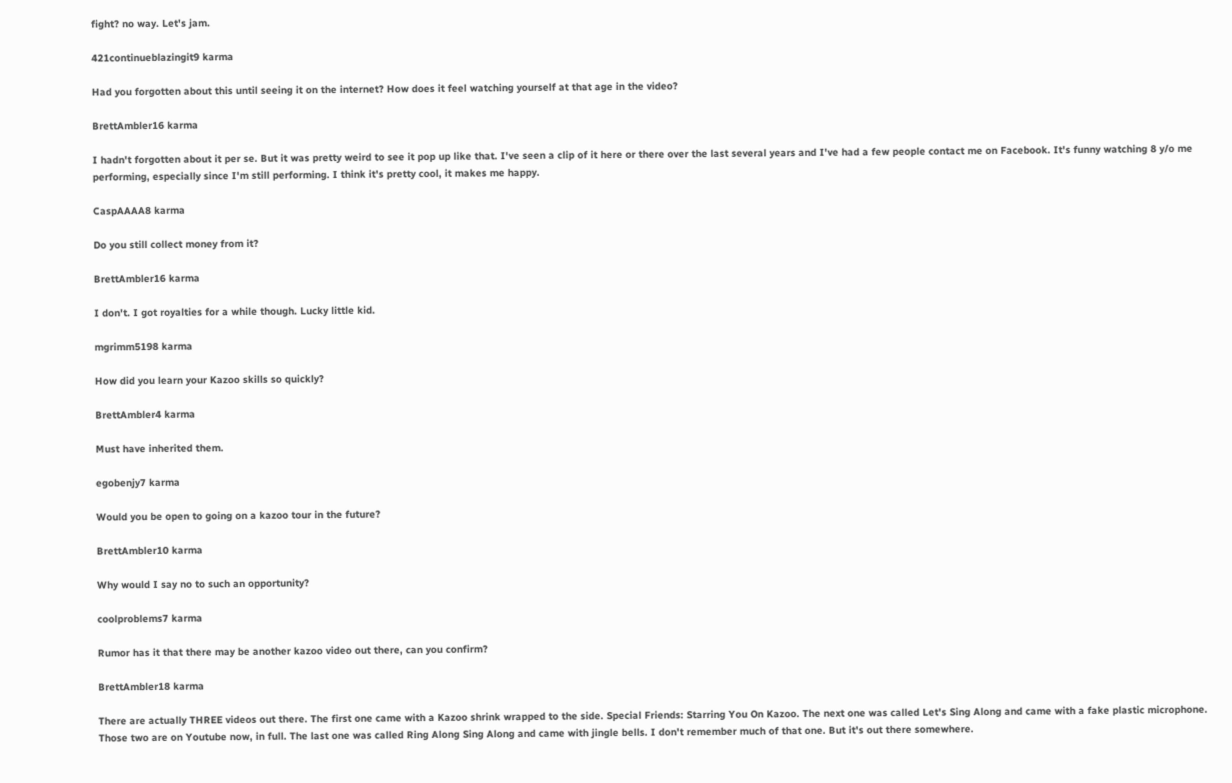fight? no way. Let's jam.

421continueblazingit9 karma

Had you forgotten about this until seeing it on the internet? How does it feel watching yourself at that age in the video?

BrettAmbler16 karma

I hadn't forgotten about it per se. But it was pretty weird to see it pop up like that. I've seen a clip of it here or there over the last several years and I've had a few people contact me on Facebook. It's funny watching 8 y/o me performing, especially since I'm still performing. I think it's pretty cool, it makes me happy.

CaspAAAA8 karma

Do you still collect money from it?

BrettAmbler16 karma

I don't. I got royalties for a while though. Lucky little kid.

mgrimm5198 karma

How did you learn your Kazoo skills so quickly?

BrettAmbler4 karma

Must have inherited them.

egobenjy7 karma

Would you be open to going on a kazoo tour in the future?

BrettAmbler10 karma

Why would I say no to such an opportunity?

coolproblems7 karma

Rumor has it that there may be another kazoo video out there, can you confirm?

BrettAmbler18 karma

There are actually THREE videos out there. The first one came with a Kazoo shrink wrapped to the side. Special Friends: Starring You On Kazoo. The next one was called Let's Sing Along and came with a fake plastic microphone. Those two are on Youtube now, in full. The last one was called Ring Along Sing Along and came with jingle bells. I don't remember much of that one. But it's out there somewhere.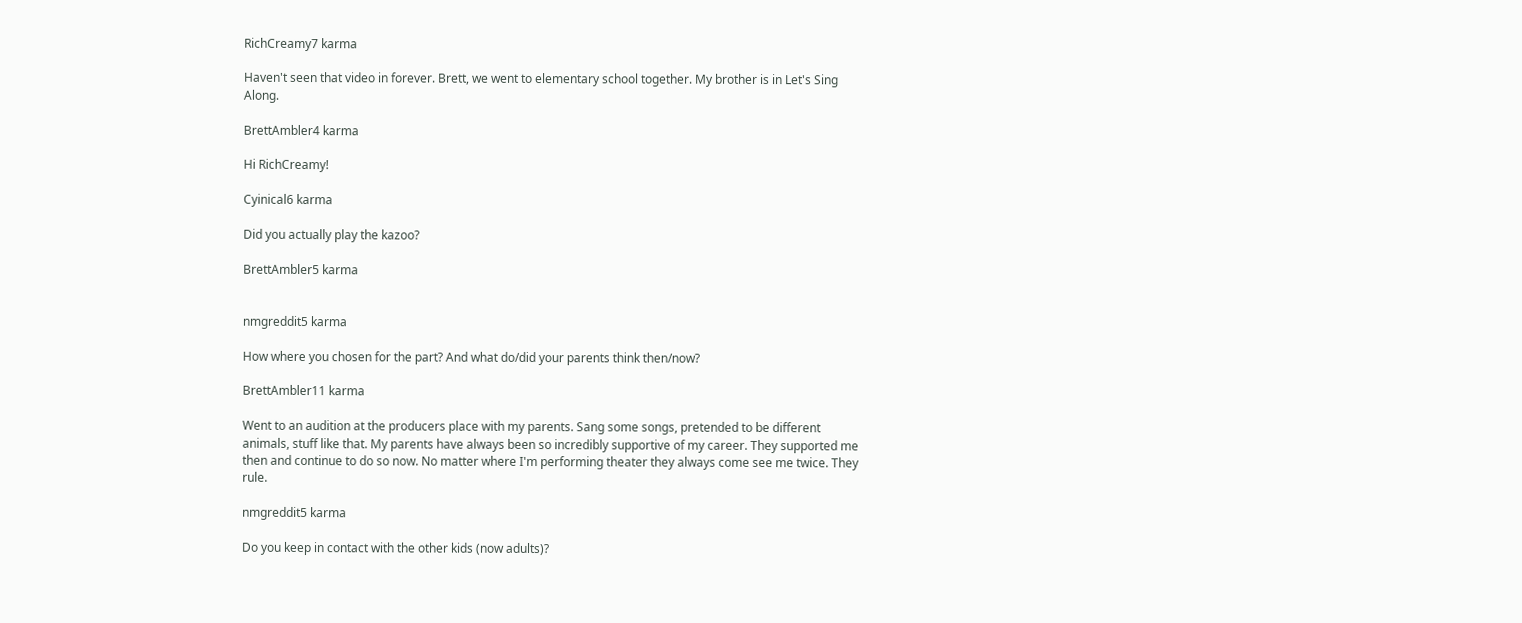RichCreamy7 karma

Haven't seen that video in forever. Brett, we went to elementary school together. My brother is in Let's Sing Along.

BrettAmbler4 karma

Hi RichCreamy!

Cyinical6 karma

Did you actually play the kazoo?

BrettAmbler5 karma


nmgreddit5 karma

How where you chosen for the part? And what do/did your parents think then/now?

BrettAmbler11 karma

Went to an audition at the producers place with my parents. Sang some songs, pretended to be different animals, stuff like that. My parents have always been so incredibly supportive of my career. They supported me then and continue to do so now. No matter where I'm performing theater they always come see me twice. They rule.

nmgreddit5 karma

Do you keep in contact with the other kids (now adults)?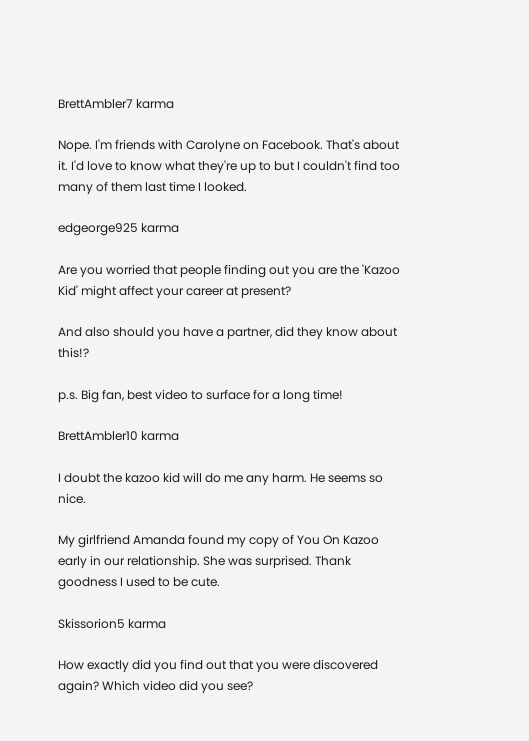BrettAmbler7 karma

Nope. I'm friends with Carolyne on Facebook. That's about it. I'd love to know what they're up to but I couldn't find too many of them last time I looked.

edgeorge925 karma

Are you worried that people finding out you are the 'Kazoo Kid' might affect your career at present?

And also should you have a partner, did they know about this!?

p.s. Big fan, best video to surface for a long time!

BrettAmbler10 karma

I doubt the kazoo kid will do me any harm. He seems so nice.

My girlfriend Amanda found my copy of You On Kazoo early in our relationship. She was surprised. Thank goodness I used to be cute.

Skissorion5 karma

How exactly did you find out that you were discovered again? Which video did you see?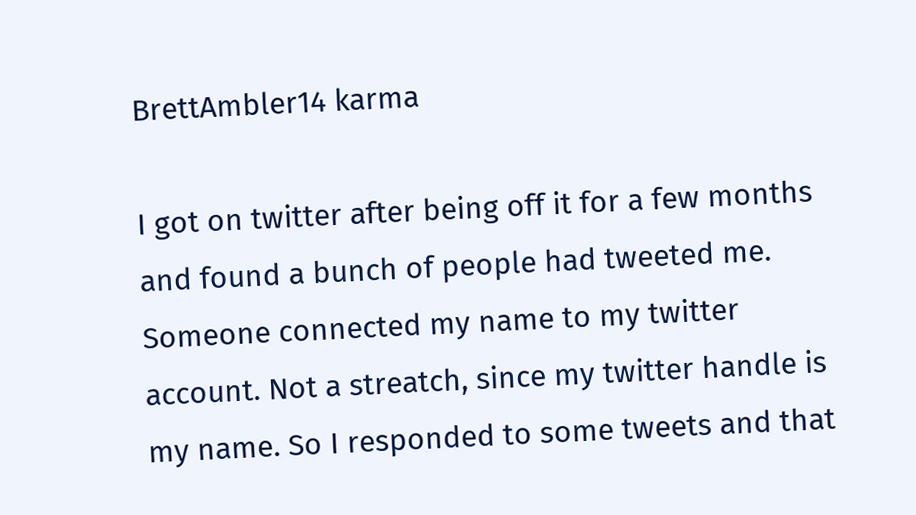BrettAmbler14 karma

I got on twitter after being off it for a few months and found a bunch of people had tweeted me. Someone connected my name to my twitter account. Not a streatch, since my twitter handle is my name. So I responded to some tweets and that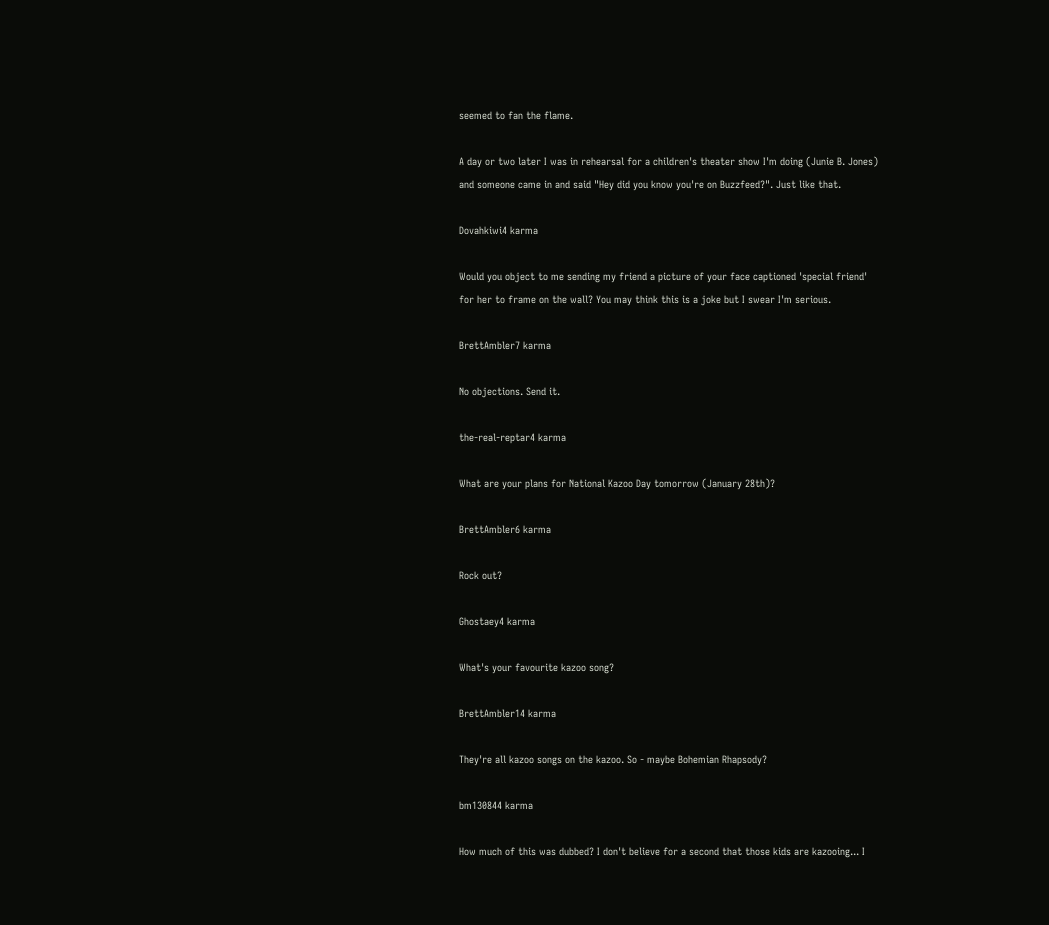seemed to fan the flame.

A day or two later I was in rehearsal for a children's theater show I'm doing (Junie B. Jones) and someone came in and said "Hey did you know you're on Buzzfeed?". Just like that.

Dovahkiwi4 karma

Would you object to me sending my friend a picture of your face captioned 'special friend' for her to frame on the wall? You may think this is a joke but I swear I'm serious.

BrettAmbler7 karma

No objections. Send it.

the-real-reptar4 karma

What are your plans for National Kazoo Day tomorrow (January 28th)?

BrettAmbler6 karma

Rock out?

Ghostaey4 karma

What's your favourite kazoo song?

BrettAmbler14 karma

They're all kazoo songs on the kazoo. So - maybe Bohemian Rhapsody?

bm130844 karma

How much of this was dubbed? I don't believe for a second that those kids are kazooing... I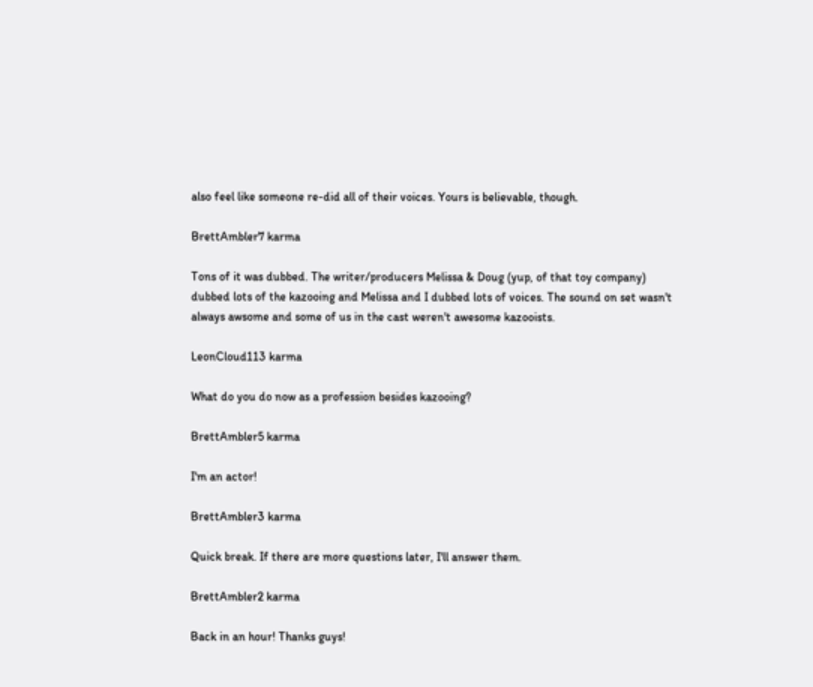also feel like someone re-did all of their voices. Yours is believable, though.

BrettAmbler7 karma

Tons of it was dubbed. The writer/producers Melissa & Doug (yup, of that toy company) dubbed lots of the kazooing and Melissa and I dubbed lots of voices. The sound on set wasn't always awsome and some of us in the cast weren't awesome kazooists.

LeonCloud113 karma

What do you do now as a profession besides kazooing?

BrettAmbler5 karma

I'm an actor!

BrettAmbler3 karma

Quick break. If there are more questions later, I'll answer them.

BrettAmbler2 karma

Back in an hour! Thanks guys!